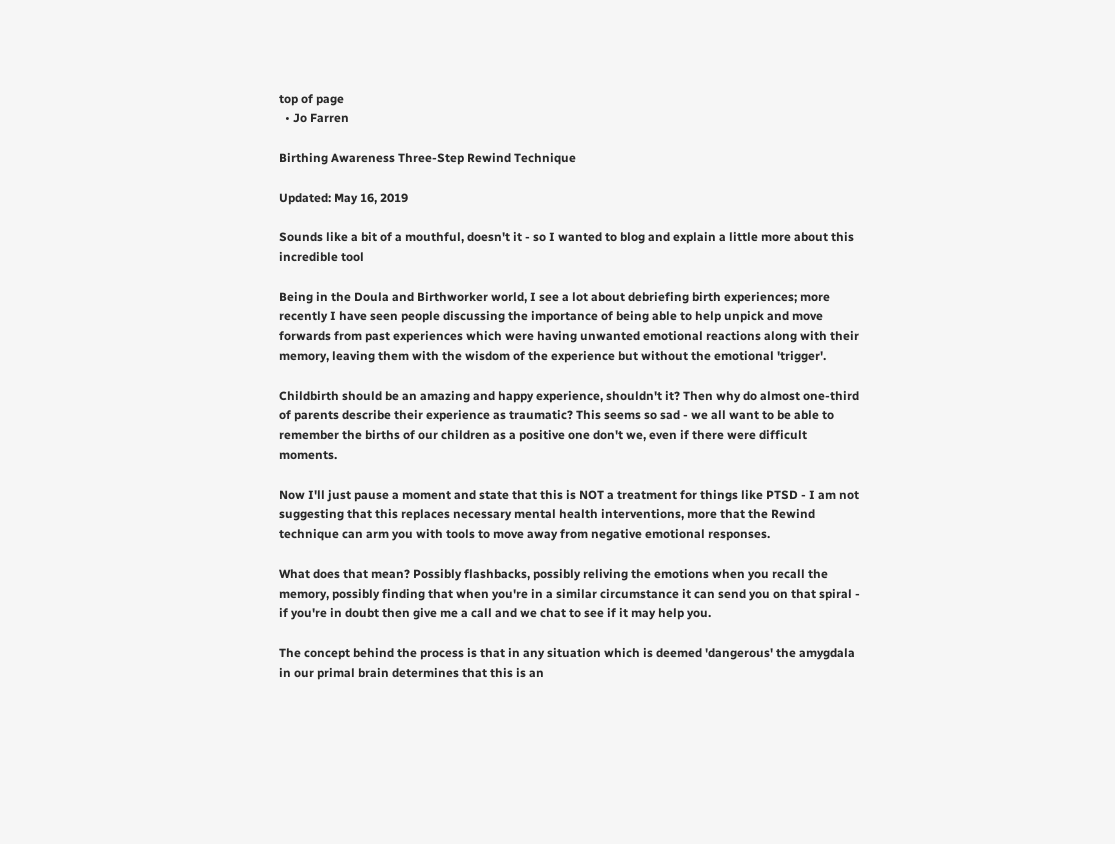top of page
  • Jo Farren

Birthing Awareness Three-Step Rewind Technique

Updated: May 16, 2019

Sounds like a bit of a mouthful, doesn't it - so I wanted to blog and explain a little more about this incredible tool

Being in the Doula and Birthworker world, I see a lot about debriefing birth experiences; more recently I have seen people discussing the importance of being able to help unpick and move forwards from past experiences which were having unwanted emotional reactions along with their memory, leaving them with the wisdom of the experience but without the emotional 'trigger'.

Childbirth should be an amazing and happy experience, shouldn't it? Then why do almost one-third of parents describe their experience as traumatic? This seems so sad - we all want to be able to remember the births of our children as a positive one don't we, even if there were difficult moments.

Now I'll just pause a moment and state that this is NOT a treatment for things like PTSD - I am not suggesting that this replaces necessary mental health interventions, more that the Rewind technique can arm you with tools to move away from negative emotional responses.

What does that mean? Possibly flashbacks, possibly reliving the emotions when you recall the memory, possibly finding that when you're in a similar circumstance it can send you on that spiral - if you're in doubt then give me a call and we chat to see if it may help you.

The concept behind the process is that in any situation which is deemed 'dangerous' the amygdala in our primal brain determines that this is an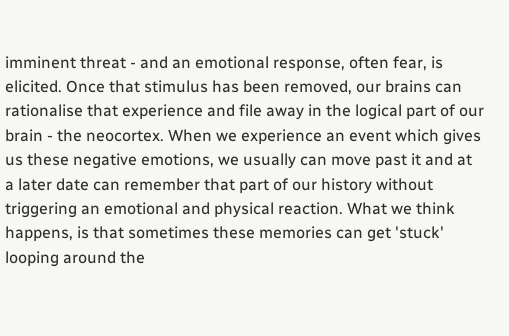imminent threat - and an emotional response, often fear, is elicited. Once that stimulus has been removed, our brains can rationalise that experience and file away in the logical part of our brain - the neocortex. When we experience an event which gives us these negative emotions, we usually can move past it and at a later date can remember that part of our history without triggering an emotional and physical reaction. What we think happens, is that sometimes these memories can get 'stuck' looping around the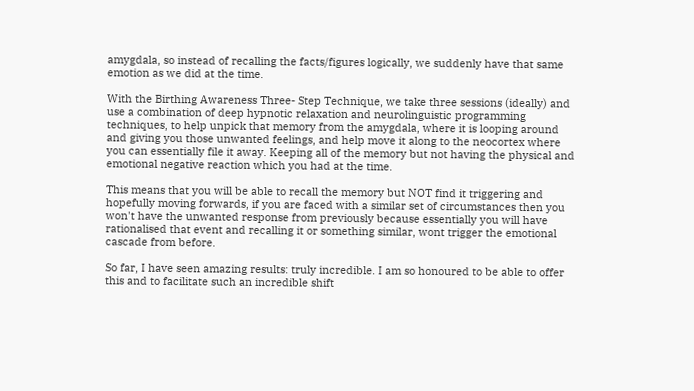amygdala, so instead of recalling the facts/figures logically, we suddenly have that same emotion as we did at the time.

With the Birthing Awareness Three- Step Technique, we take three sessions (ideally) and use a combination of deep hypnotic relaxation and neurolinguistic programming techniques, to help unpick that memory from the amygdala, where it is looping around and giving you those unwanted feelings, and help move it along to the neocortex where you can essentially file it away. Keeping all of the memory but not having the physical and emotional negative reaction which you had at the time.

This means that you will be able to recall the memory but NOT find it triggering and hopefully moving forwards, if you are faced with a similar set of circumstances then you won't have the unwanted response from previously because essentially you will have rationalised that event and recalling it or something similar, wont trigger the emotional cascade from before.

So far, I have seen amazing results: truly incredible. I am so honoured to be able to offer this and to facilitate such an incredible shift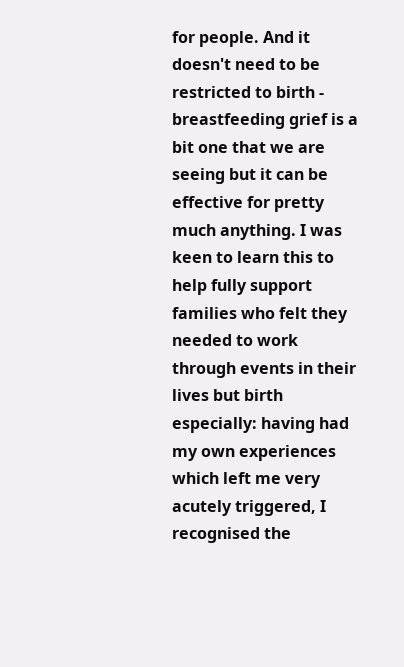for people. And it doesn't need to be restricted to birth - breastfeeding grief is a bit one that we are seeing but it can be effective for pretty much anything. I was keen to learn this to help fully support families who felt they needed to work through events in their lives but birth especially: having had my own experiences which left me very acutely triggered, I recognised the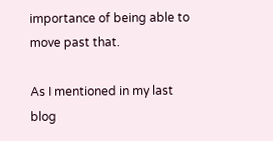importance of being able to move past that.

As I mentioned in my last blog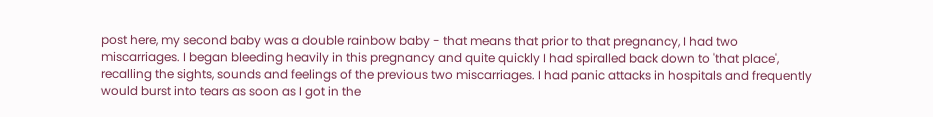post here, my second baby was a double rainbow baby - that means that prior to that pregnancy, I had two miscarriages. I began bleeding heavily in this pregnancy and quite quickly I had spiralled back down to 'that place', recalling the sights, sounds and feelings of the previous two miscarriages. I had panic attacks in hospitals and frequently would burst into tears as soon as I got in the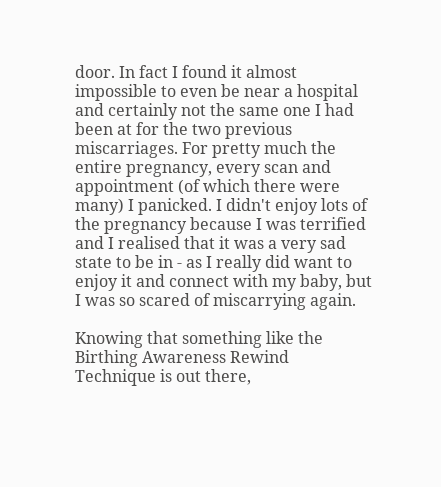door. In fact I found it almost impossible to even be near a hospital and certainly not the same one I had been at for the two previous miscarriages. For pretty much the entire pregnancy, every scan and appointment (of which there were many) I panicked. I didn't enjoy lots of the pregnancy because I was terrified and I realised that it was a very sad state to be in - as I really did want to enjoy it and connect with my baby, but I was so scared of miscarrying again.

Knowing that something like the Birthing Awareness Rewind Technique is out there,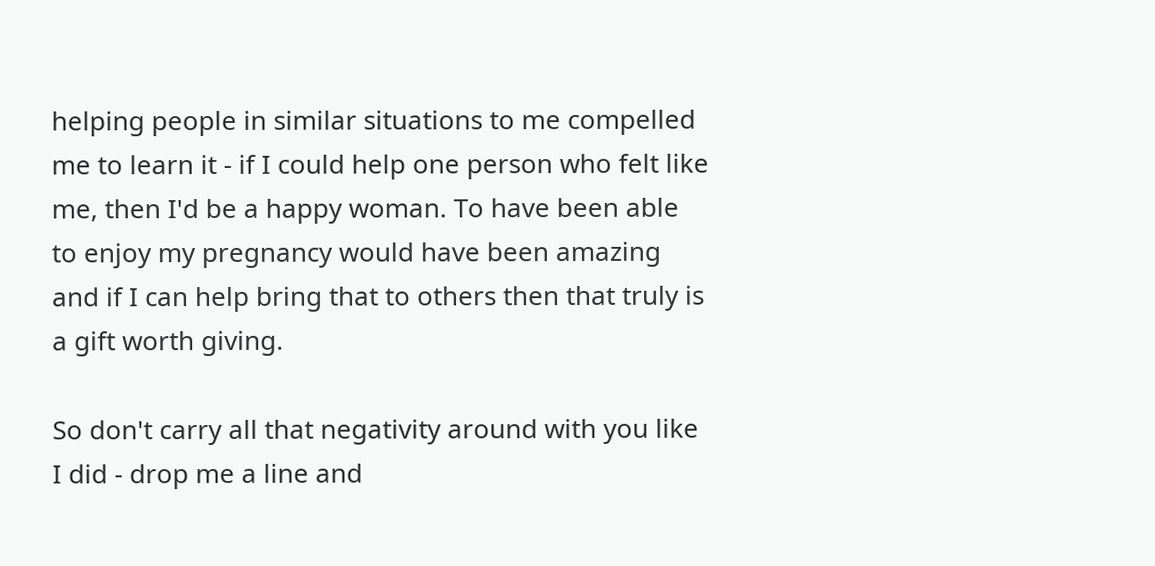helping people in similar situations to me compelled me to learn it - if I could help one person who felt like me, then I'd be a happy woman. To have been able to enjoy my pregnancy would have been amazing and if I can help bring that to others then that truly is a gift worth giving.

So don't carry all that negativity around with you like I did - drop me a line and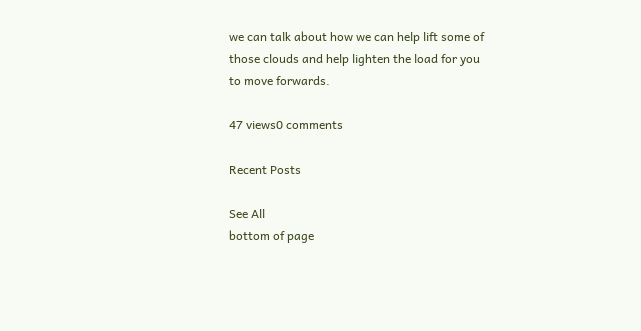we can talk about how we can help lift some of those clouds and help lighten the load for you to move forwards.

47 views0 comments

Recent Posts

See All
bottom of page